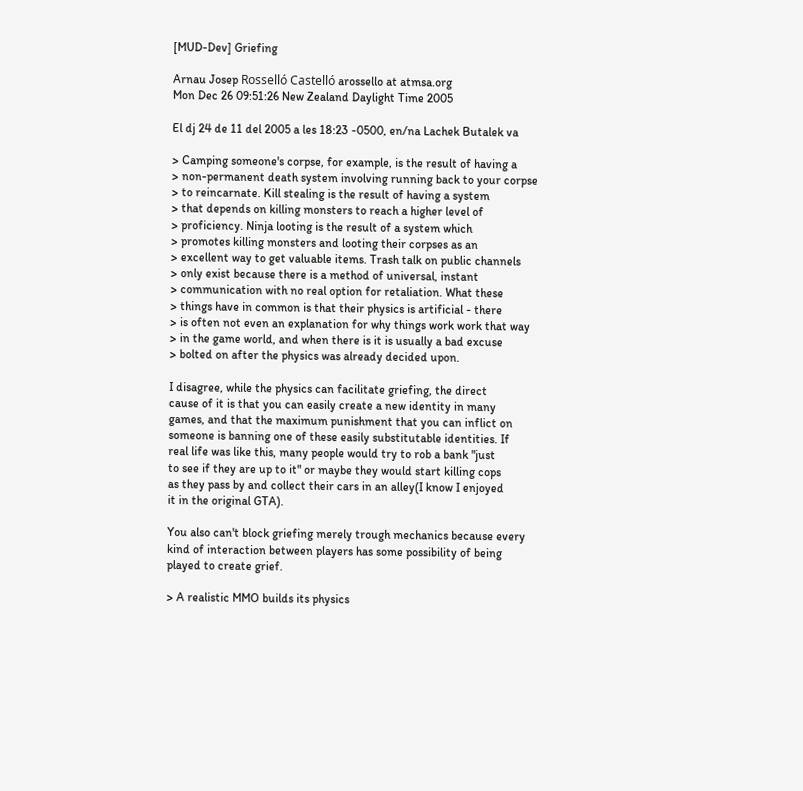[MUD-Dev] Griefing

Arnau Josep Rosselló Castelló arossello at atmsa.org
Mon Dec 26 09:51:26 New Zealand Daylight Time 2005

El dj 24 de 11 del 2005 a les 18:23 -0500, en/na Lachek Butalek va

> Camping someone's corpse, for example, is the result of having a
> non-permanent death system involving running back to your corpse
> to reincarnate. Kill stealing is the result of having a system
> that depends on killing monsters to reach a higher level of
> proficiency. Ninja looting is the result of a system which
> promotes killing monsters and looting their corpses as an
> excellent way to get valuable items. Trash talk on public channels
> only exist because there is a method of universal, instant
> communication with no real option for retaliation. What these
> things have in common is that their physics is artificial - there
> is often not even an explanation for why things work work that way
> in the game world, and when there is it is usually a bad excuse
> bolted on after the physics was already decided upon.

I disagree, while the physics can facilitate griefing, the direct
cause of it is that you can easily create a new identity in many
games, and that the maximum punishment that you can inflict on
someone is banning one of these easily substitutable identities. If
real life was like this, many people would try to rob a bank "just
to see if they are up to it" or maybe they would start killing cops
as they pass by and collect their cars in an alley(I know I enjoyed
it in the original GTA).

You also can't block griefing merely trough mechanics because every
kind of interaction between players has some possibility of being
played to create grief.

> A realistic MMO builds its physics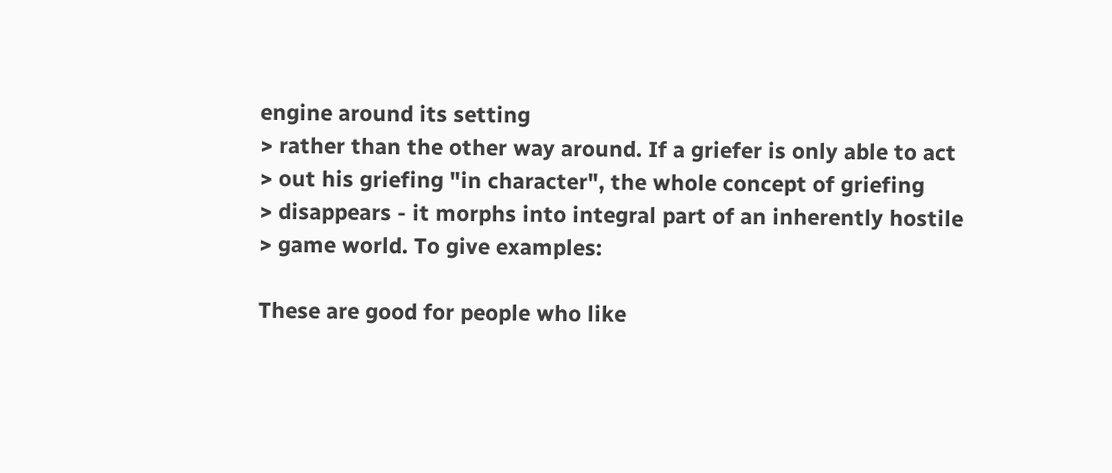engine around its setting
> rather than the other way around. If a griefer is only able to act
> out his griefing "in character", the whole concept of griefing
> disappears - it morphs into integral part of an inherently hostile
> game world. To give examples:

These are good for people who like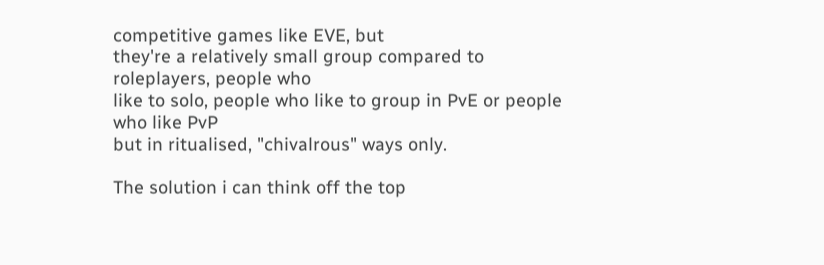competitive games like EVE, but
they're a relatively small group compared to roleplayers, people who
like to solo, people who like to group in PvE or people who like PvP
but in ritualised, "chivalrous" ways only.

The solution i can think off the top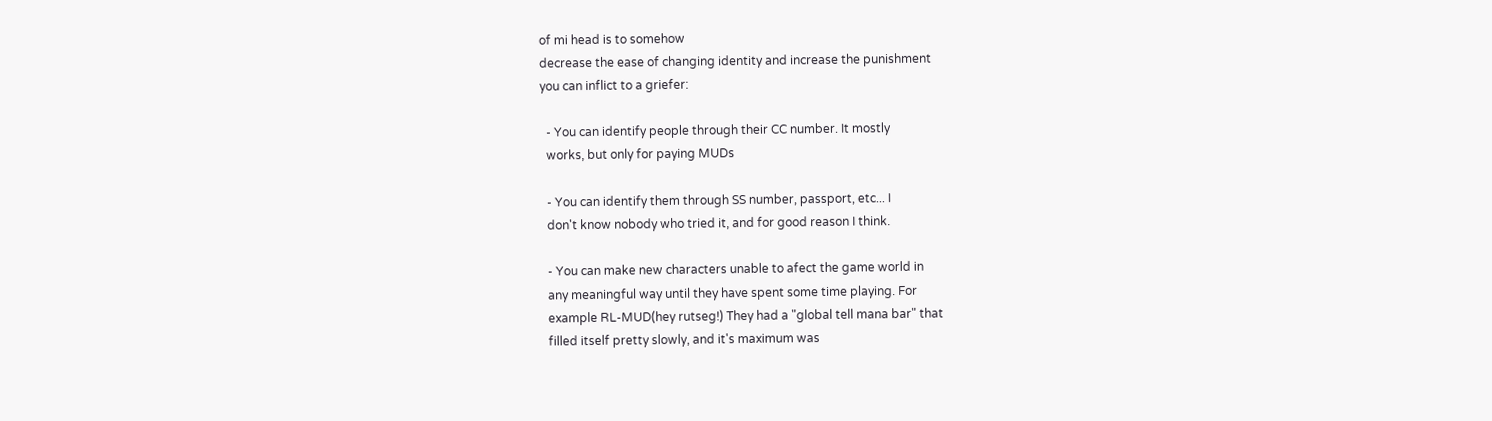of mi head is to somehow
decrease the ease of changing identity and increase the punishment
you can inflict to a griefer:

  - You can identify people through their CC number. It mostly
  works, but only for paying MUDs

  - You can identify them through SS number, passport, etc... I
  don't know nobody who tried it, and for good reason I think.

  - You can make new characters unable to afect the game world in
  any meaningful way until they have spent some time playing. For
  example RL-MUD(hey rutseg!) They had a "global tell mana bar" that
  filled itself pretty slowly, and it's maximum was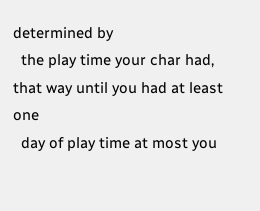determined by
  the play time your char had, that way until you had at least one
  day of play time at most you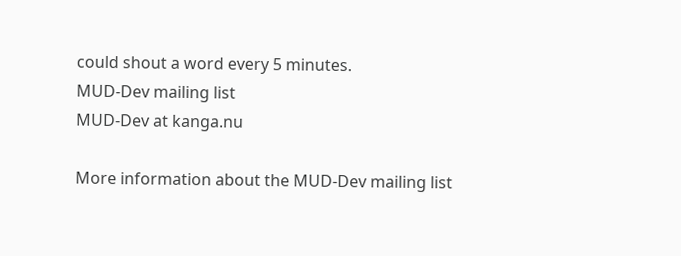could shout a word every 5 minutes.
MUD-Dev mailing list
MUD-Dev at kanga.nu

More information about the MUD-Dev mailing list